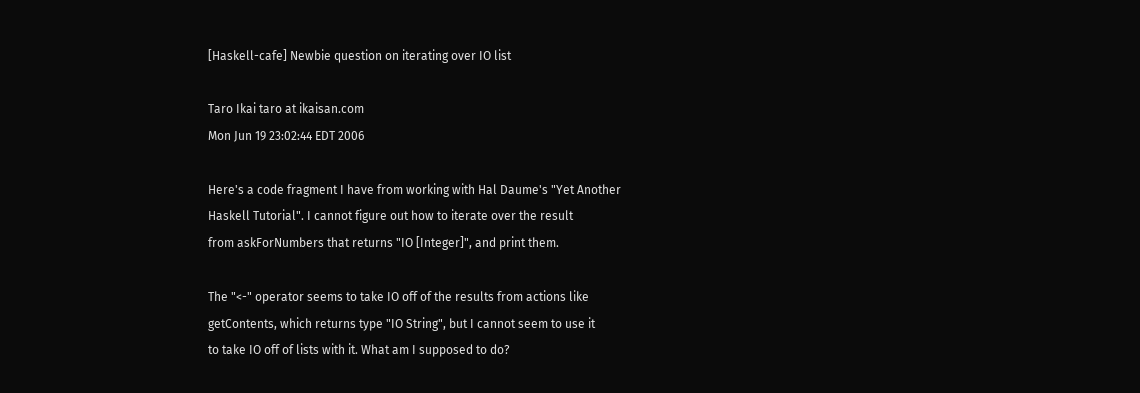[Haskell-cafe] Newbie question on iterating over IO list

Taro Ikai taro at ikaisan.com
Mon Jun 19 23:02:44 EDT 2006

Here's a code fragment I have from working with Hal Daume's "Yet Another
Haskell Tutorial". I cannot figure out how to iterate over the result
from askForNumbers that returns "IO [Integer]", and print them.

The "<-" operator seems to take IO off of the results from actions like
getContents, which returns type "IO String", but I cannot seem to use it
to take IO off of lists with it. What am I supposed to do?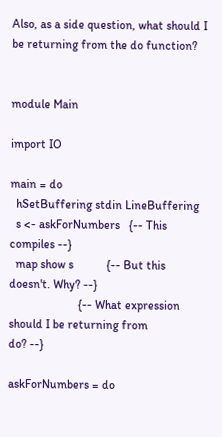Also, as a side question, what should I be returning from the do function?


module Main

import IO

main = do
  hSetBuffering stdin LineBuffering
  s <- askForNumbers   {-- This compiles --}
  map show s           {-- But this doesn't. Why? --}
                       {-- What expression should I be returning from
do? --}

askForNumbers = do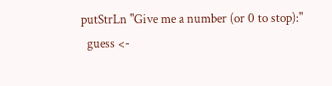putStrLn "Give me a number (or 0 to stop):"
  guess <-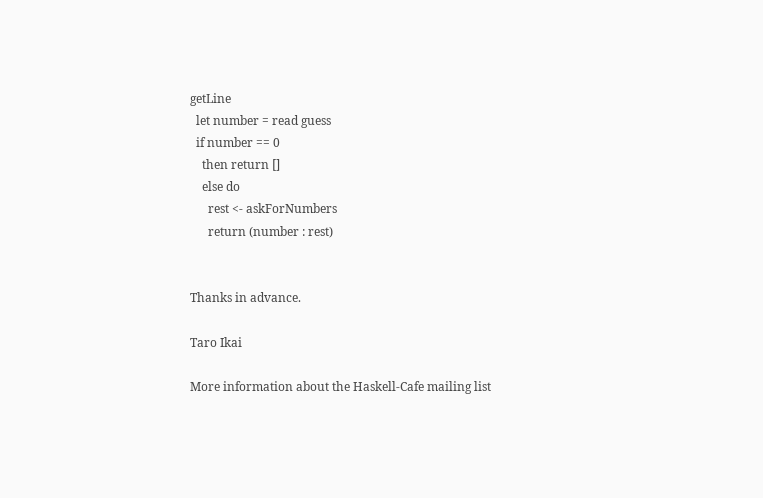getLine
  let number = read guess
  if number == 0
    then return []
    else do
      rest <- askForNumbers
      return (number : rest)


Thanks in advance.

Taro Ikai

More information about the Haskell-Cafe mailing list